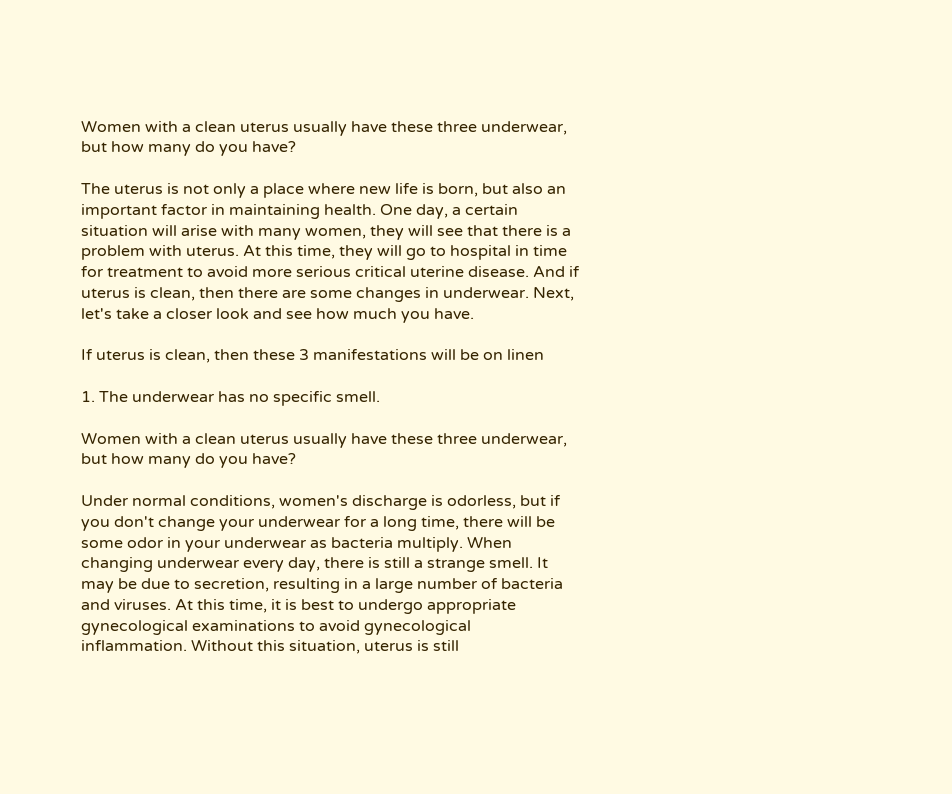Women with a clean uterus usually have these three underwear, but how many do you have?

The uterus is not only a place where new life is born, but also an important factor in maintaining health. One day, a certain situation will arise with many women, they will see that there is a problem with uterus. At this time, they will go to hospital in time for treatment to avoid more serious critical uterine disease. And if uterus is clean, then there are some changes in underwear. Next, let's take a closer look and see how much you have.

If uterus is clean, then these 3 manifestations will be on linen

1. The underwear has no specific smell.

Women with a clean uterus usually have these three underwear, but how many do you have?

Under normal conditions, women's discharge is odorless, but if you don't change your underwear for a long time, there will be some odor in your underwear as bacteria multiply. When changing underwear every day, there is still a strange smell. It may be due to secretion, resulting in a large number of bacteria and viruses. At this time, it is best to undergo appropriate gynecological examinations to avoid gynecological inflammation. Without this situation, uterus is still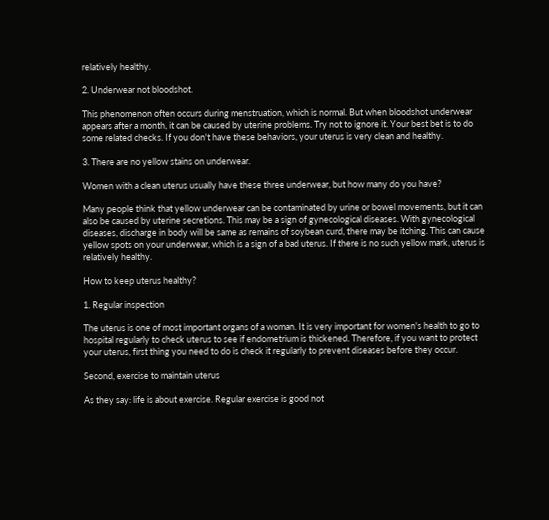relatively healthy.

2. Underwear not bloodshot.

This phenomenon often occurs during menstruation, which is normal. But when bloodshot underwear appears after a month, it can be caused by uterine problems. Try not to ignore it. Your best bet is to do some related checks. If you don't have these behaviors, your uterus is very clean and healthy.

3. There are no yellow stains on underwear.

Women with a clean uterus usually have these three underwear, but how many do you have?

Many people think that yellow underwear can be contaminated by urine or bowel movements, but it can also be caused by uterine secretions. This may be a sign of gynecological diseases. With gynecological diseases, discharge in body will be same as remains of soybean curd, there may be itching. This can cause yellow spots on your underwear, which is a sign of a bad uterus. If there is no such yellow mark, uterus is relatively healthy.

How to keep uterus healthy?

1. Regular inspection

The uterus is one of most important organs of a woman. It is very important for women's health to go to hospital regularly to check uterus to see if endometrium is thickened. Therefore, if you want to protect your uterus, first thing you need to do is check it regularly to prevent diseases before they occur.

Second, exercise to maintain uterus

As they say: life is about exercise. Regular exercise is good not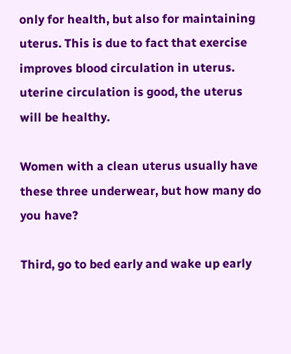only for health, but also for maintaining uterus. This is due to fact that exercise improves blood circulation in uterus. uterine circulation is good, the uterus will be healthy.

Women with a clean uterus usually have these three underwear, but how many do you have?

Third, go to bed early and wake up early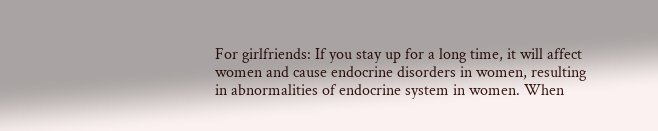For girlfriends: If you stay up for a long time, it will affect women and cause endocrine disorders in women, resulting in abnormalities of endocrine system in women. When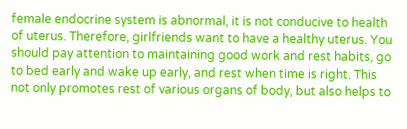female endocrine system is abnormal, it is not conducive to health of uterus. Therefore, girlfriends want to have a healthy uterus. You should pay attention to maintaining good work and rest habits, go to bed early and wake up early, and rest when time is right. This not only promotes rest of various organs of body, but also helps to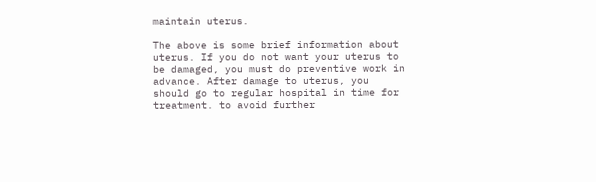maintain uterus.

The above is some brief information about uterus. If you do not want your uterus to be damaged, you must do preventive work in advance. After damage to uterus, you should go to regular hospital in time for treatment. to avoid further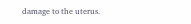damage to the uterus.